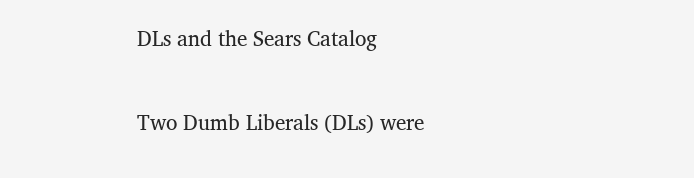DLs and the Sears Catalog

Two Dumb Liberals (DLs) were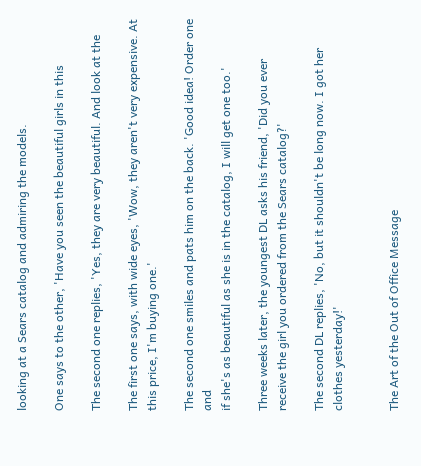looking at a Sears catalog and admiring the models.

One says to the other, 'Have you seen the beautiful girls in this

The second one replies, 'Yes, they are very beautiful. And look at the

The first one says, with wide eyes, 'Wow, they aren't very expensive. At
this price, I'm buying one.'

The second one smiles and pats him on the back. 'Good idea! Order one and
if she's as beautiful as she is in the catalog, I will get one too.'

Three weeks later, the youngest DL asks his friend, 'Did you ever
receive the girl you ordered from the Sears catalog?'

The second DL replies, 'No, but it shouldn't be long now. I got her
clothes yesterday!'


The Art of the Out of Office Message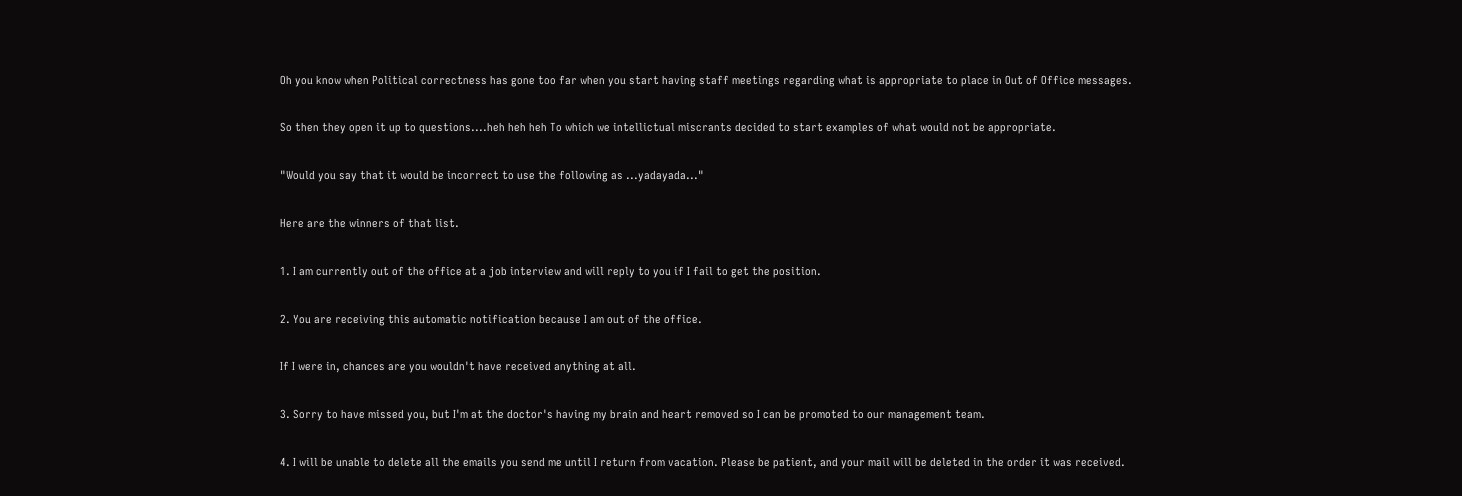Oh you know when Political correctness has gone too far when you start having staff meetings regarding what is appropriate to place in Out of Office messages.

So then they open it up to questions....heh heh heh To which we intellictual miscrants decided to start examples of what would not be appropriate.

"Would you say that it would be incorrect to use the following as ...yadayada..."

Here are the winners of that list.

1. I am currently out of the office at a job interview and will reply to you if I fail to get the position.

2. You are receiving this automatic notification because I am out of the office.

If I were in, chances are you wouldn't have received anything at all.

3. Sorry to have missed you, but I'm at the doctor's having my brain and heart removed so I can be promoted to our management team.

4. I will be unable to delete all the emails you send me until I return from vacation. Please be patient, and your mail will be deleted in the order it was received.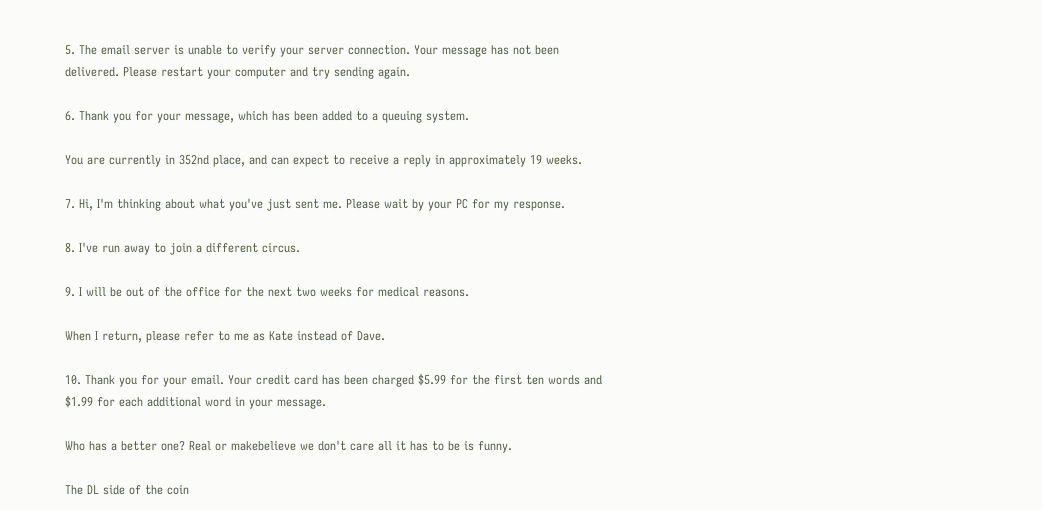5. The email server is unable to verify your server connection. Your message has not been delivered. Please restart your computer and try sending again.

6. Thank you for your message, which has been added to a queuing system.

You are currently in 352nd place, and can expect to receive a reply in approximately 19 weeks.

7. Hi, I'm thinking about what you've just sent me. Please wait by your PC for my response.

8. I've run away to join a different circus.

9. I will be out of the office for the next two weeks for medical reasons.

When I return, please refer to me as Kate instead of Dave.

10. Thank you for your email. Your credit card has been charged $5.99 for the first ten words and $1.99 for each additional word in your message.

Who has a better one? Real or makebelieve we don't care all it has to be is funny.

The DL side of the coin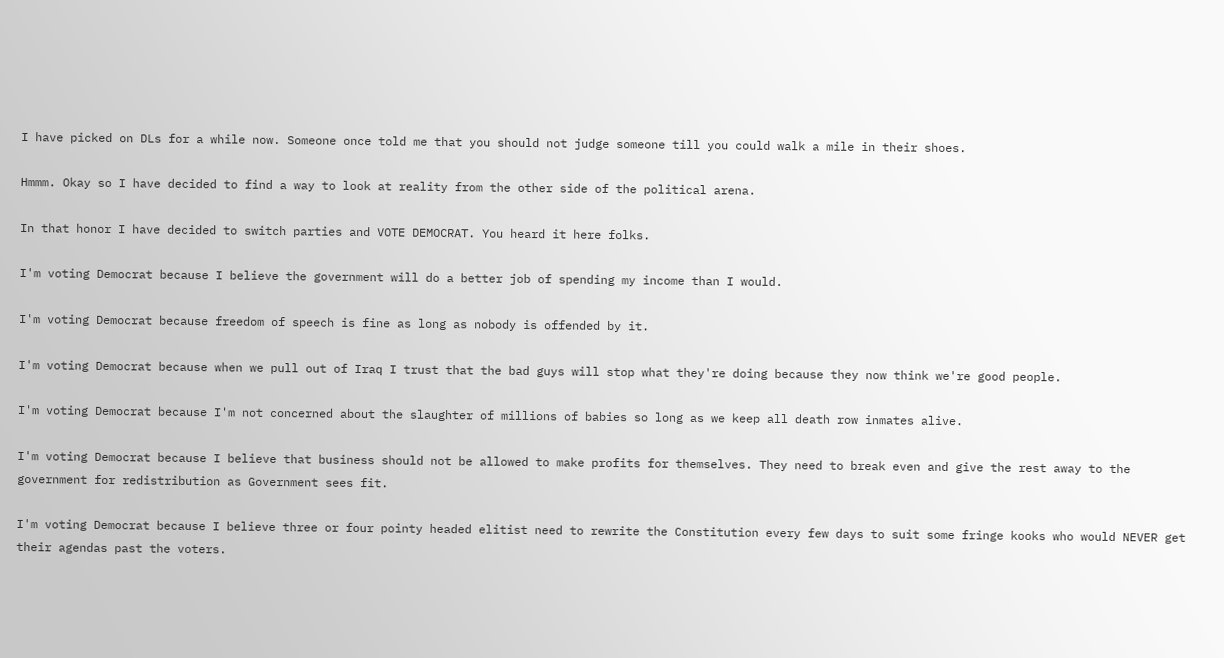I have picked on DLs for a while now. Someone once told me that you should not judge someone till you could walk a mile in their shoes.

Hmmm. Okay so I have decided to find a way to look at reality from the other side of the political arena.

In that honor I have decided to switch parties and VOTE DEMOCRAT. You heard it here folks.

I'm voting Democrat because I believe the government will do a better job of spending my income than I would.

I'm voting Democrat because freedom of speech is fine as long as nobody is offended by it.

I'm voting Democrat because when we pull out of Iraq I trust that the bad guys will stop what they're doing because they now think we're good people.

I'm voting Democrat because I'm not concerned about the slaughter of millions of babies so long as we keep all death row inmates alive.

I'm voting Democrat because I believe that business should not be allowed to make profits for themselves. They need to break even and give the rest away to the government for redistribution as Government sees fit.

I'm voting Democrat because I believe three or four pointy headed elitist need to rewrite the Constitution every few days to suit some fringe kooks who would NEVER get their agendas past the voters.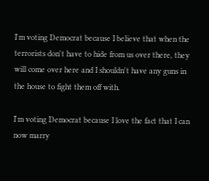I'm voting Democrat because I believe that when the terrorists don't have to hide from us over there, they will come over here and I shouldn't have any guns in the house to fight them off with.

I'm voting Democrat because I love the fact that I can now marry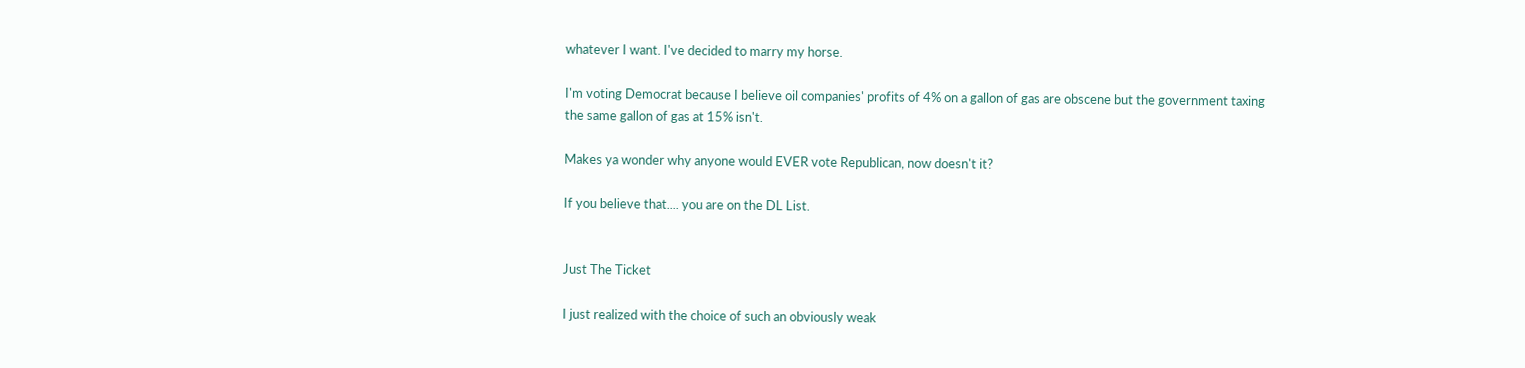whatever I want. I've decided to marry my horse.

I'm voting Democrat because I believe oil companies' profits of 4% on a gallon of gas are obscene but the government taxing the same gallon of gas at 15% isn't.

Makes ya wonder why anyone would EVER vote Republican, now doesn't it?

If you believe that.... you are on the DL List.


Just The Ticket

I just realized with the choice of such an obviously weak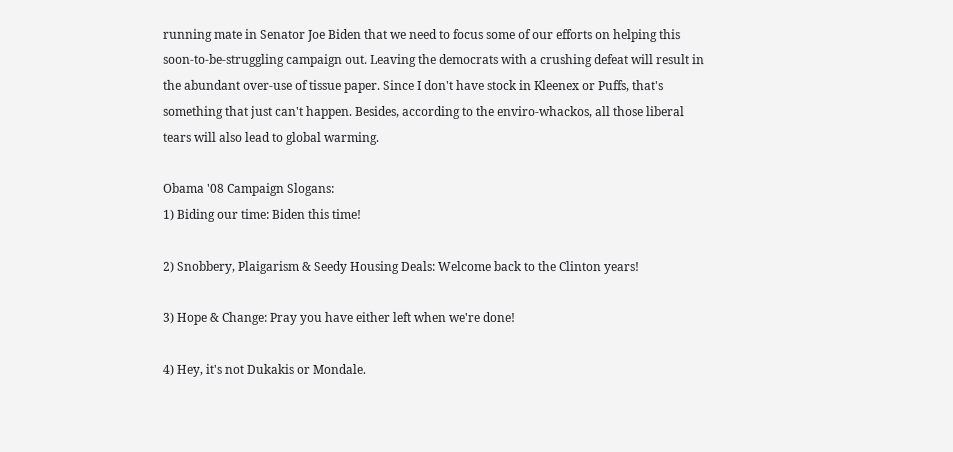running mate in Senator Joe Biden that we need to focus some of our efforts on helping this soon-to-be-struggling campaign out. Leaving the democrats with a crushing defeat will result in the abundant over-use of tissue paper. Since I don't have stock in Kleenex or Puffs, that's something that just can't happen. Besides, according to the enviro-whackos, all those liberal tears will also lead to global warming.

Obama '08 Campaign Slogans:
1) Biding our time: Biden this time!

2) Snobbery, Plaigarism & Seedy Housing Deals: Welcome back to the Clinton years!

3) Hope & Change: Pray you have either left when we're done!

4) Hey, it's not Dukakis or Mondale.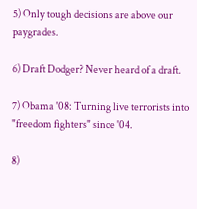5) Only tough decisions are above our paygrades.

6) Draft Dodger? Never heard of a draft.

7) Obama '08: Turning live terrorists into "freedom fighters" since '04.

8)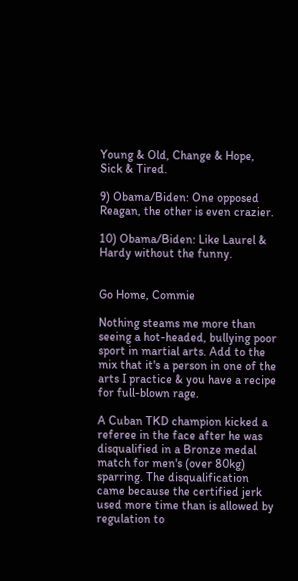Young & Old, Change & Hope, Sick & Tired.

9) Obama/Biden: One opposed Reagan, the other is even crazier.

10) Obama/Biden: Like Laurel & Hardy without the funny.


Go Home, Commie

Nothing steams me more than seeing a hot-headed, bullying poor sport in martial arts. Add to the mix that it's a person in one of the arts I practice & you have a recipe for full-blown rage.

A Cuban TKD champion kicked a referee in the face after he was disqualified in a Bronze medal match for men's (over 80kg) sparring. The disqualification came because the certified jerk used more time than is allowed by regulation to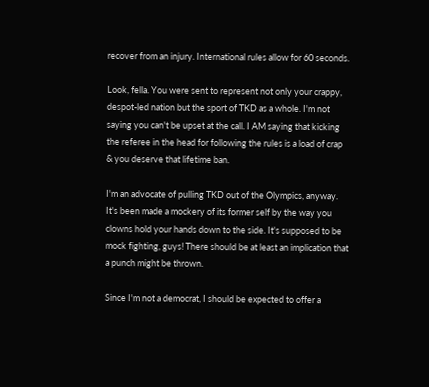recover from an injury. International rules allow for 60 seconds.

Look, fella. You were sent to represent not only your crappy, despot-led nation but the sport of TKD as a whole. I'm not saying you can't be upset at the call. I AM saying that kicking the referee in the head for following the rules is a load of crap & you deserve that lifetime ban.

I'm an advocate of pulling TKD out of the Olympics, anyway. It's been made a mockery of its former self by the way you clowns hold your hands down to the side. It's supposed to be mock fighting, guys! There should be at least an implication that a punch might be thrown.

Since I'm not a democrat, I should be expected to offer a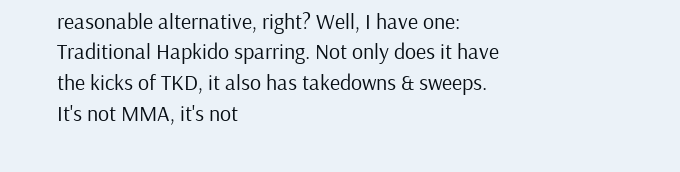reasonable alternative, right? Well, I have one: Traditional Hapkido sparring. Not only does it have the kicks of TKD, it also has takedowns & sweeps. It's not MMA, it's not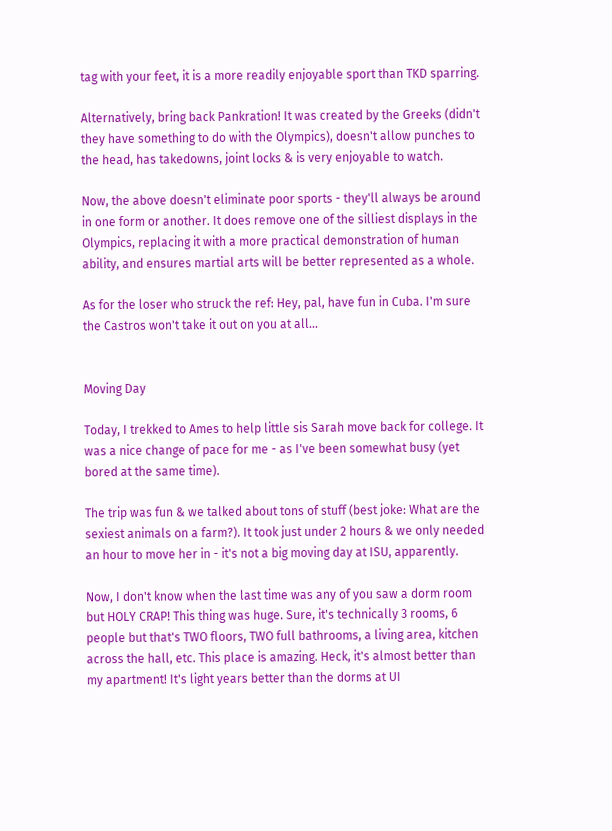tag with your feet, it is a more readily enjoyable sport than TKD sparring.

Alternatively, bring back Pankration! It was created by the Greeks (didn't they have something to do with the Olympics), doesn't allow punches to the head, has takedowns, joint locks & is very enjoyable to watch.

Now, the above doesn't eliminate poor sports - they'll always be around in one form or another. It does remove one of the silliest displays in the Olympics, replacing it with a more practical demonstration of human ability, and ensures martial arts will be better represented as a whole.

As for the loser who struck the ref: Hey, pal, have fun in Cuba. I'm sure the Castros won't take it out on you at all...


Moving Day

Today, I trekked to Ames to help little sis Sarah move back for college. It was a nice change of pace for me - as I've been somewhat busy (yet bored at the same time).

The trip was fun & we talked about tons of stuff (best joke: What are the sexiest animals on a farm?). It took just under 2 hours & we only needed an hour to move her in - it's not a big moving day at ISU, apparently.

Now, I don't know when the last time was any of you saw a dorm room but HOLY CRAP! This thing was huge. Sure, it's technically 3 rooms, 6 people but that's TWO floors, TWO full bathrooms, a living area, kitchen across the hall, etc. This place is amazing. Heck, it's almost better than my apartment! It's light years better than the dorms at UI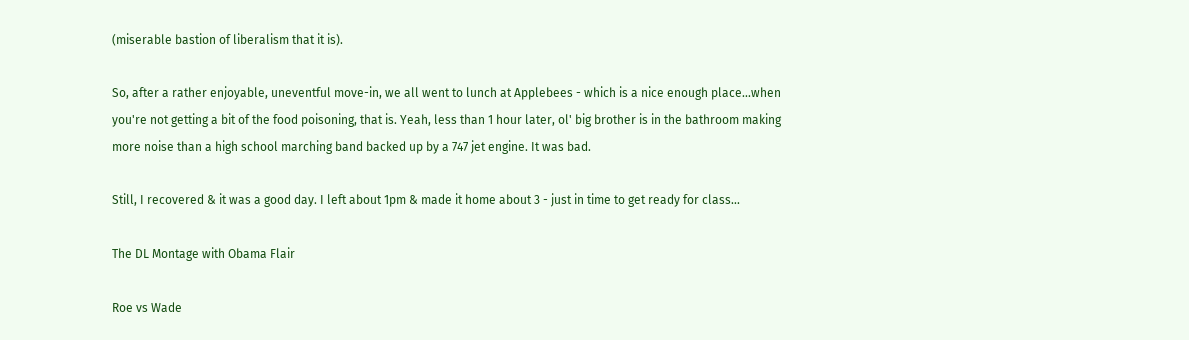(miserable bastion of liberalism that it is).

So, after a rather enjoyable, uneventful move-in, we all went to lunch at Applebees - which is a nice enough place...when you're not getting a bit of the food poisoning, that is. Yeah, less than 1 hour later, ol' big brother is in the bathroom making more noise than a high school marching band backed up by a 747 jet engine. It was bad.

Still, I recovered & it was a good day. I left about 1pm & made it home about 3 - just in time to get ready for class...

The DL Montage with Obama Flair

Roe vs Wade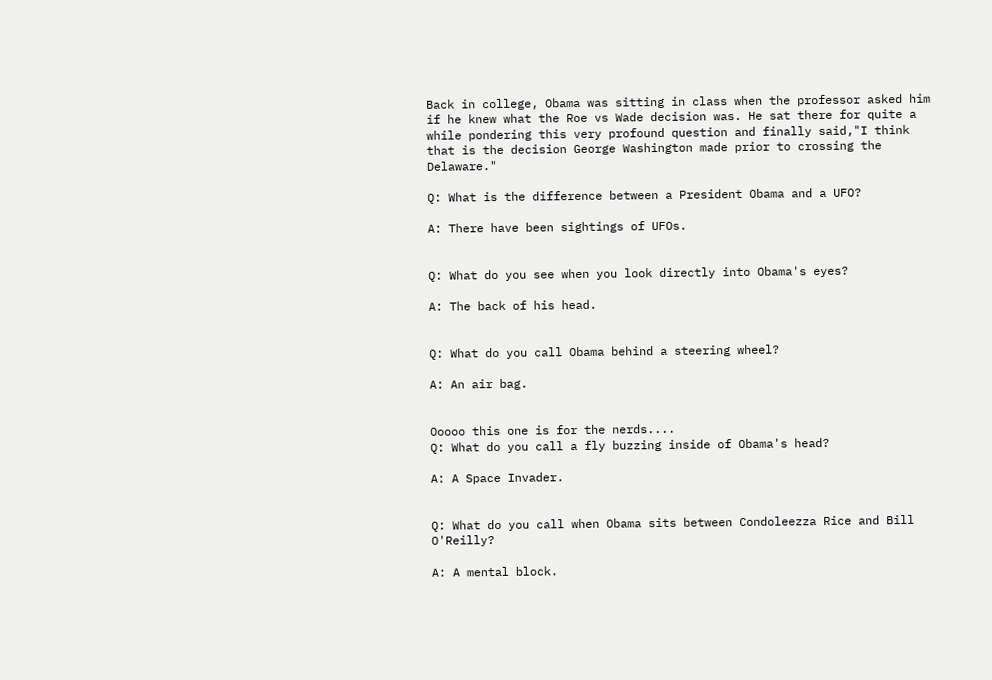Back in college, Obama was sitting in class when the professor asked him if he knew what the Roe vs Wade decision was. He sat there for quite a while pondering this very profound question and finally said,"I think that is the decision George Washington made prior to crossing the Delaware."

Q: What is the difference between a President Obama and a UFO?

A: There have been sightings of UFOs.


Q: What do you see when you look directly into Obama's eyes?

A: The back of his head.


Q: What do you call Obama behind a steering wheel?

A: An air bag.


Ooooo this one is for the nerds....
Q: What do you call a fly buzzing inside of Obama's head?

A: A Space Invader.


Q: What do you call when Obama sits between Condoleezza Rice and Bill O'Reilly?

A: A mental block.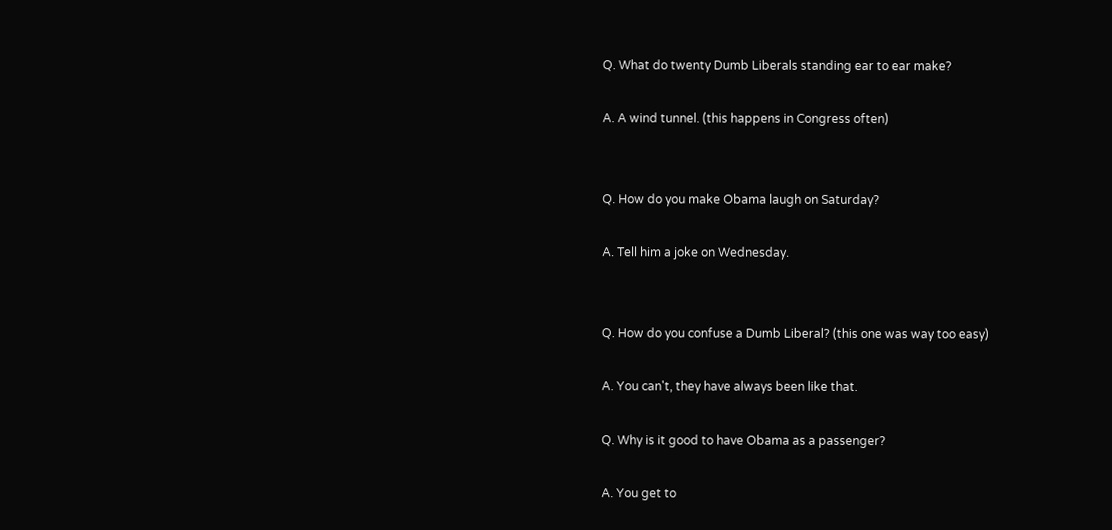Q. What do twenty Dumb Liberals standing ear to ear make?

A. A wind tunnel. (this happens in Congress often)


Q. How do you make Obama laugh on Saturday?

A. Tell him a joke on Wednesday.


Q. How do you confuse a Dumb Liberal? (this one was way too easy)

A. You can't, they have always been like that.

Q. Why is it good to have Obama as a passenger?

A. You get to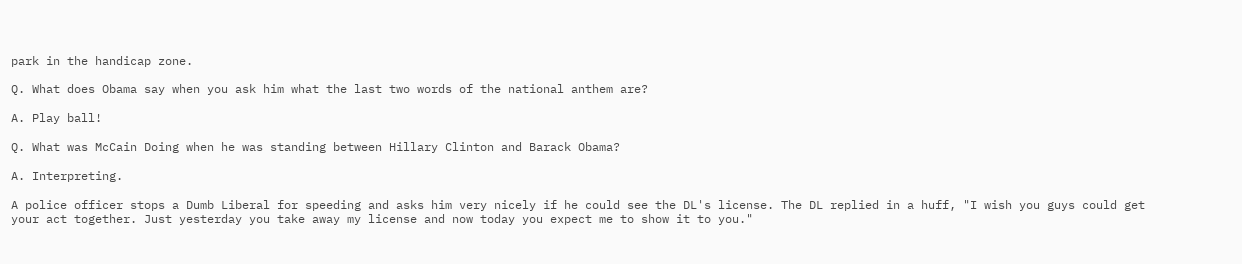park in the handicap zone.

Q. What does Obama say when you ask him what the last two words of the national anthem are?

A. Play ball!

Q. What was McCain Doing when he was standing between Hillary Clinton and Barack Obama?

A. Interpreting.

A police officer stops a Dumb Liberal for speeding and asks him very nicely if he could see the DL's license. The DL replied in a huff, "I wish you guys could get your act together. Just yesterday you take away my license and now today you expect me to show it to you."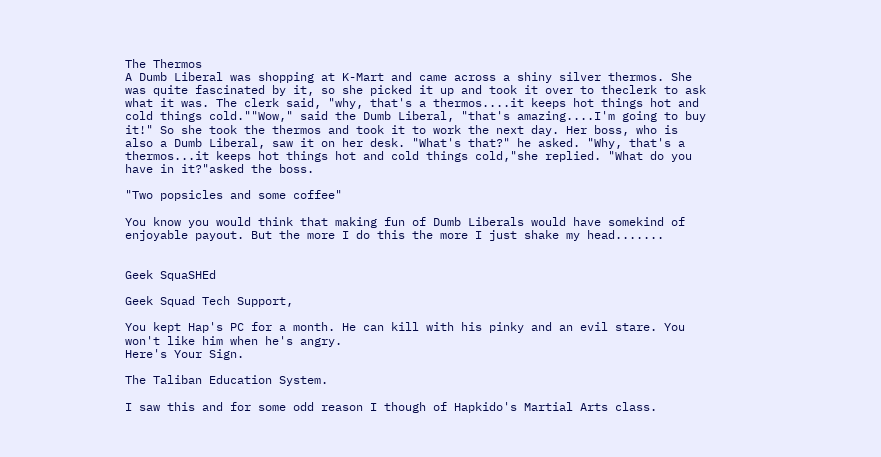The Thermos
A Dumb Liberal was shopping at K-Mart and came across a shiny silver thermos. She was quite fascinated by it, so she picked it up and took it over to theclerk to ask what it was. The clerk said, "why, that's a thermos....it keeps hot things hot and cold things cold.""Wow," said the Dumb Liberal, "that's amazing....I'm going to buy it!" So she took the thermos and took it to work the next day. Her boss, who is also a Dumb Liberal, saw it on her desk. "What's that?" he asked. "Why, that's a thermos...it keeps hot things hot and cold things cold,"she replied. "What do you have in it?"asked the boss.

"Two popsicles and some coffee"

You know you would think that making fun of Dumb Liberals would have somekind of enjoyable payout. But the more I do this the more I just shake my head.......


Geek SquaSHEd

Geek Squad Tech Support,

You kept Hap's PC for a month. He can kill with his pinky and an evil stare. You won't like him when he's angry.
Here's Your Sign.

The Taliban Education System.

I saw this and for some odd reason I though of Hapkido's Martial Arts class.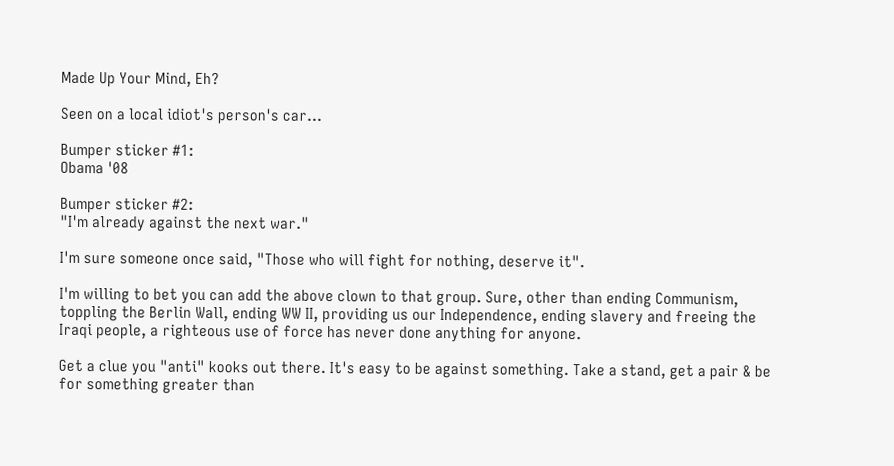Made Up Your Mind, Eh?

Seen on a local idiot's person's car...

Bumper sticker #1:
Obama '08

Bumper sticker #2:
"I'm already against the next war."

I'm sure someone once said, "Those who will fight for nothing, deserve it".

I'm willing to bet you can add the above clown to that group. Sure, other than ending Communism, toppling the Berlin Wall, ending WW II, providing us our Independence, ending slavery and freeing the Iraqi people, a righteous use of force has never done anything for anyone.

Get a clue you "anti" kooks out there. It's easy to be against something. Take a stand, get a pair & be for something greater than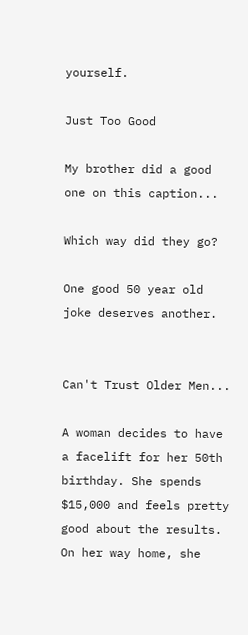yourself.

Just Too Good

My brother did a good one on this caption...

Which way did they go?

One good 50 year old joke deserves another.


Can't Trust Older Men...

A woman decides to have a facelift for her 50th birthday. She spends $15,000 and feels pretty good about the results. On her way home, she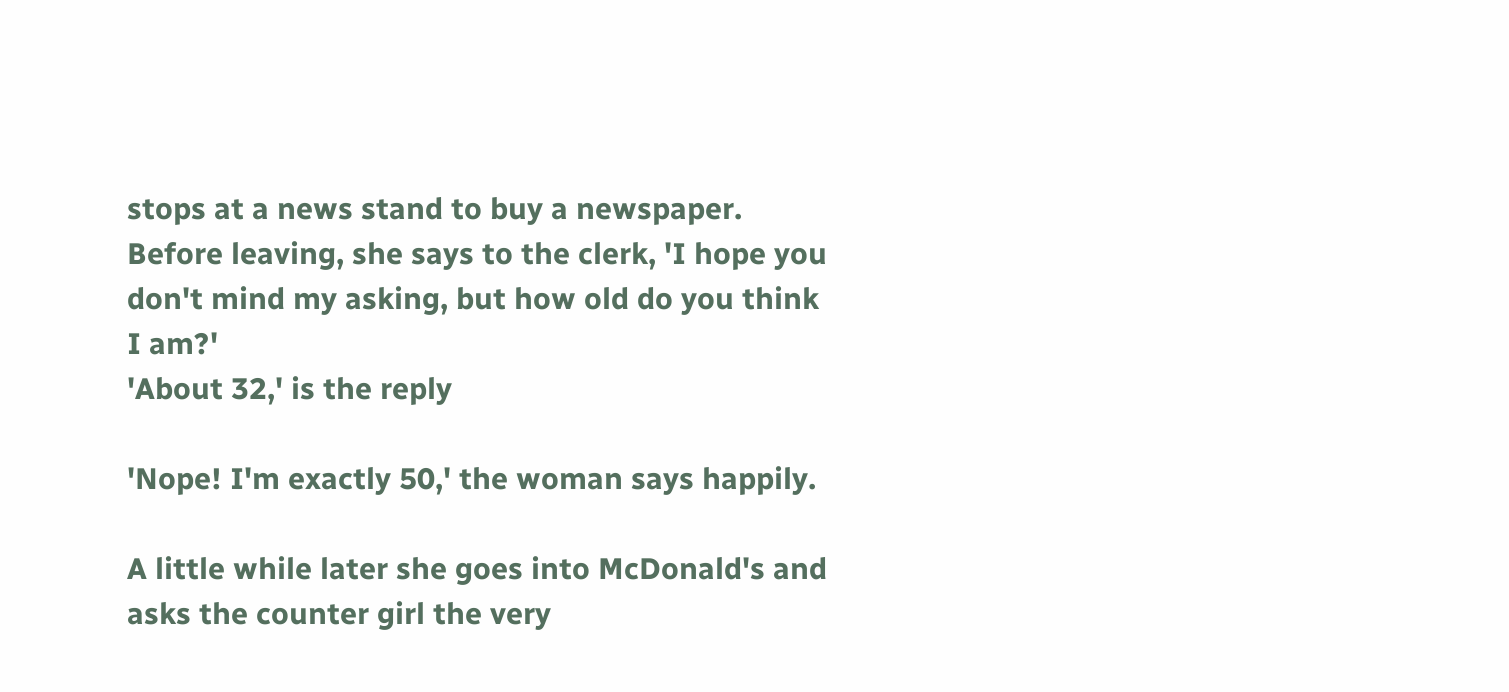stops at a news stand to buy a newspaper. Before leaving, she says to the clerk, 'I hope you don't mind my asking, but how old do you think I am?'
'About 32,' is the reply

'Nope! I'm exactly 50,' the woman says happily.

A little while later she goes into McDonald's and asks the counter girl the very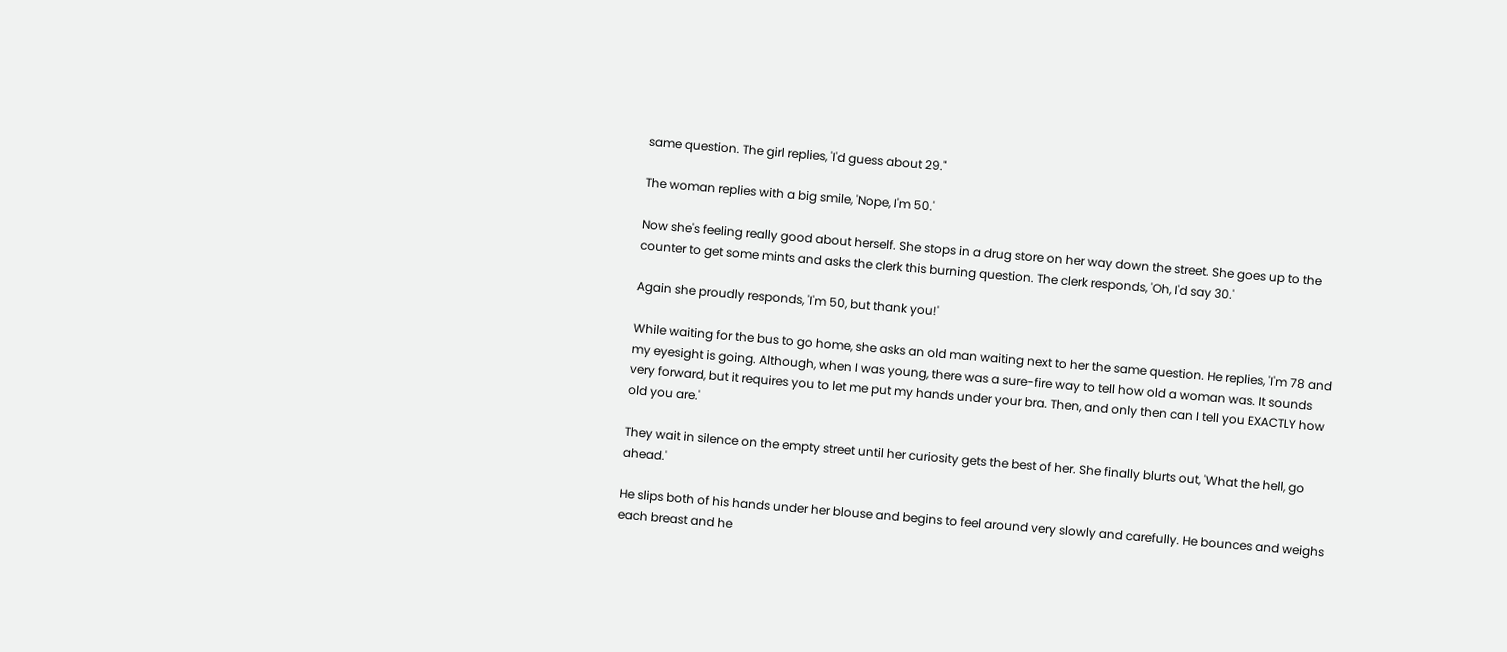same question. The girl replies, 'I'd guess about 29."

The woman replies with a big smile, 'Nope, I'm 50.'

Now she's feeling really good about herself. She stops in a drug store on her way down the street. She goes up to the counter to get some mints and asks the clerk this burning question. The clerk responds, 'Oh, I'd say 30.'

Again she proudly responds, 'I'm 50, but thank you!'

While waiting for the bus to go home, she asks an old man waiting next to her the same question. He replies, 'I'm 78 and my eyesight is going. Although, when I was young, there was a sure-fire way to tell how old a woman was. It sounds very forward, but it requires you to let me put my hands under your bra. Then, and only then can I tell you EXACTLY how old you are.'

They wait in silence on the empty street until her curiosity gets the best of her. She finally blurts out, 'What the hell, go ahead.'

He slips both of his hands under her blouse and begins to feel around very slowly and carefully. He bounces and weighs each breast and he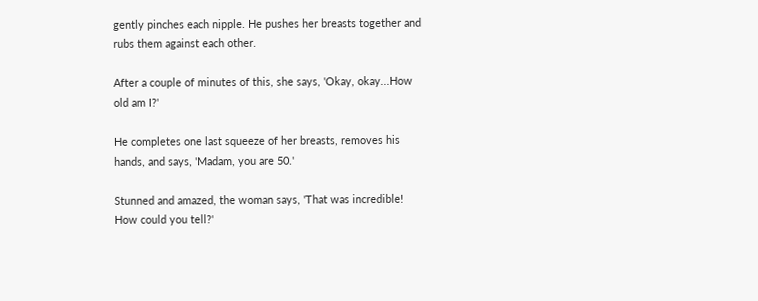gently pinches each nipple. He pushes her breasts together and rubs them against each other.

After a couple of minutes of this, she says, 'Okay, okay...How old am I?'

He completes one last squeeze of her breasts, removes his hands, and says, 'Madam, you are 50.'

Stunned and amazed, the woman says, 'That was incredible! How could you tell?'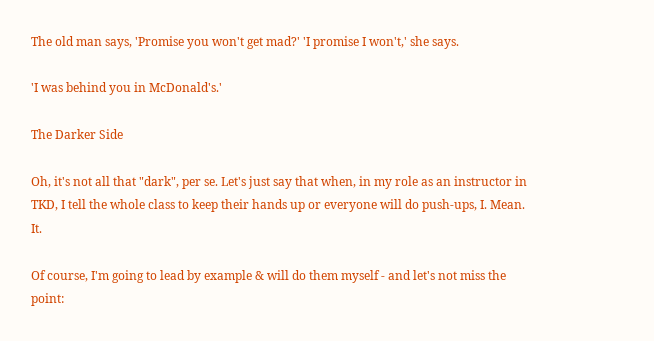The old man says, 'Promise you won't get mad?' 'I promise I won't,' she says.

'I was behind you in McDonald's.'

The Darker Side

Oh, it's not all that "dark", per se. Let's just say that when, in my role as an instructor in TKD, I tell the whole class to keep their hands up or everyone will do push-ups, I. Mean. It.

Of course, I'm going to lead by example & will do them myself - and let's not miss the point: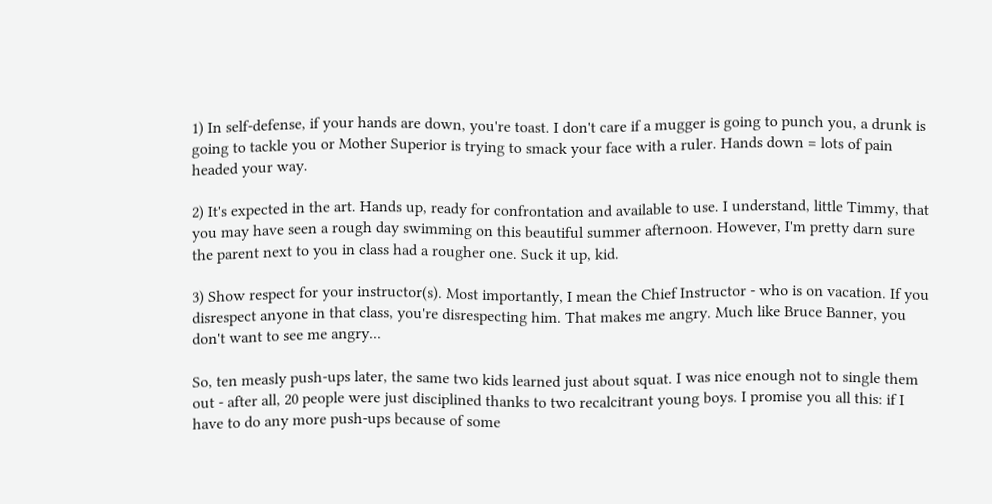1) In self-defense, if your hands are down, you're toast. I don't care if a mugger is going to punch you, a drunk is going to tackle you or Mother Superior is trying to smack your face with a ruler. Hands down = lots of pain headed your way.

2) It's expected in the art. Hands up, ready for confrontation and available to use. I understand, little Timmy, that you may have seen a rough day swimming on this beautiful summer afternoon. However, I'm pretty darn sure the parent next to you in class had a rougher one. Suck it up, kid.

3) Show respect for your instructor(s). Most importantly, I mean the Chief Instructor - who is on vacation. If you disrespect anyone in that class, you're disrespecting him. That makes me angry. Much like Bruce Banner, you don't want to see me angry...

So, ten measly push-ups later, the same two kids learned just about squat. I was nice enough not to single them out - after all, 20 people were just disciplined thanks to two recalcitrant young boys. I promise you all this: if I have to do any more push-ups because of some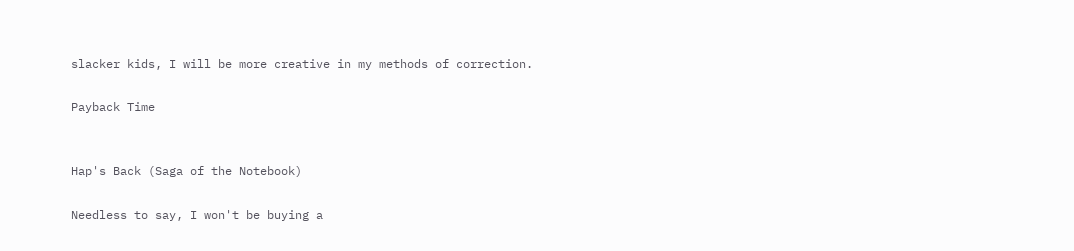slacker kids, I will be more creative in my methods of correction.

Payback Time


Hap's Back (Saga of the Notebook)

Needless to say, I won't be buying a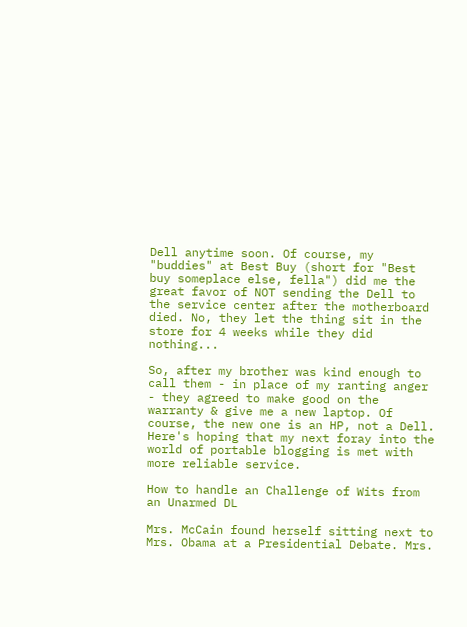Dell anytime soon. Of course, my "buddies" at Best Buy (short for "Best buy someplace else, fella") did me the great favor of NOT sending the Dell to the service center after the motherboard died. No, they let the thing sit in the store for 4 weeks while they did nothing...

So, after my brother was kind enough to call them - in place of my ranting anger - they agreed to make good on the warranty & give me a new laptop. Of course, the new one is an HP, not a Dell. Here's hoping that my next foray into the world of portable blogging is met with more reliable service.

How to handle an Challenge of Wits from an Unarmed DL

Mrs. McCain found herself sitting next to Mrs. Obama at a Presidential Debate. Mrs.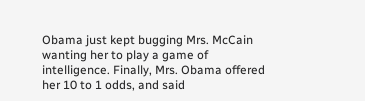Obama just kept bugging Mrs. McCain wanting her to play a game of intelligence. Finally, Mrs. Obama offered her 10 to 1 odds, and said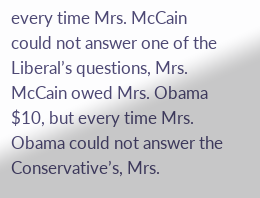every time Mrs. McCain could not answer one of the Liberal’s questions, Mrs. McCain owed Mrs. Obama $10, but every time Mrs. Obama could not answer the Conservative’s, Mrs.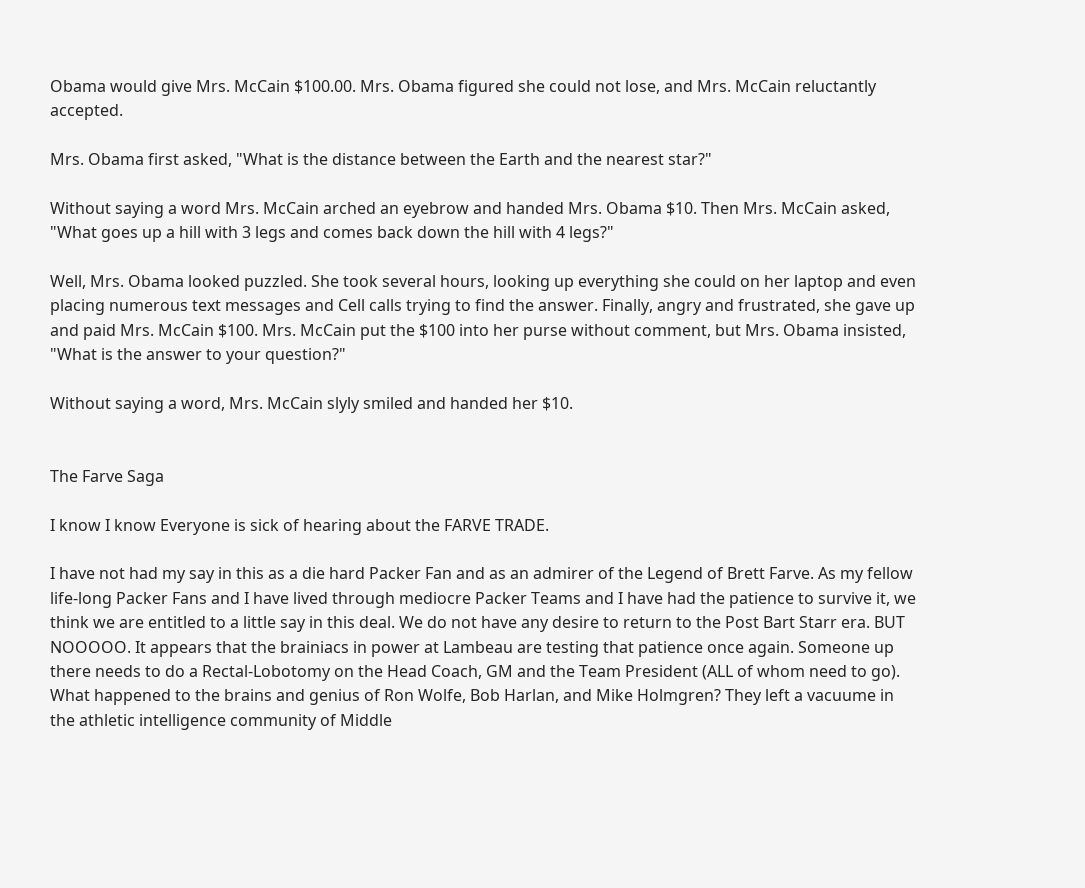Obama would give Mrs. McCain $100.00. Mrs. Obama figured she could not lose, and Mrs. McCain reluctantly accepted.

Mrs. Obama first asked, "What is the distance between the Earth and the nearest star?"

Without saying a word Mrs. McCain arched an eyebrow and handed Mrs. Obama $10. Then Mrs. McCain asked, "What goes up a hill with 3 legs and comes back down the hill with 4 legs?"

Well, Mrs. Obama looked puzzled. She took several hours, looking up everything she could on her laptop and even placing numerous text messages and Cell calls trying to find the answer. Finally, angry and frustrated, she gave up and paid Mrs. McCain $100. Mrs. McCain put the $100 into her purse without comment, but Mrs. Obama insisted, "What is the answer to your question?"

Without saying a word, Mrs. McCain slyly smiled and handed her $10.


The Farve Saga

I know I know Everyone is sick of hearing about the FARVE TRADE.

I have not had my say in this as a die hard Packer Fan and as an admirer of the Legend of Brett Farve. As my fellow life-long Packer Fans and I have lived through mediocre Packer Teams and I have had the patience to survive it, we think we are entitled to a little say in this deal. We do not have any desire to return to the Post Bart Starr era. BUT NOOOOO. It appears that the brainiacs in power at Lambeau are testing that patience once again. Someone up there needs to do a Rectal-Lobotomy on the Head Coach, GM and the Team President (ALL of whom need to go). What happened to the brains and genius of Ron Wolfe, Bob Harlan, and Mike Holmgren? They left a vacuume in the athletic intelligence community of Middle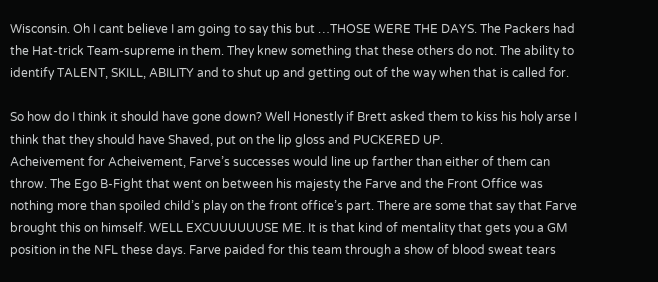Wisconsin. Oh I cant believe I am going to say this but …THOSE WERE THE DAYS. The Packers had the Hat-trick Team-supreme in them. They knew something that these others do not. The ability to identify TALENT, SKILL, ABILITY and to shut up and getting out of the way when that is called for.

So how do I think it should have gone down? Well Honestly if Brett asked them to kiss his holy arse I think that they should have Shaved, put on the lip gloss and PUCKERED UP.
Acheivement for Acheivement, Farve’s successes would line up farther than either of them can throw. The Ego B-Fight that went on between his majesty the Farve and the Front Office was nothing more than spoiled child’s play on the front office’s part. There are some that say that Farve brought this on himself. WELL EXCUUUUUUSE ME. It is that kind of mentality that gets you a GM position in the NFL these days. Farve paided for this team through a show of blood sweat tears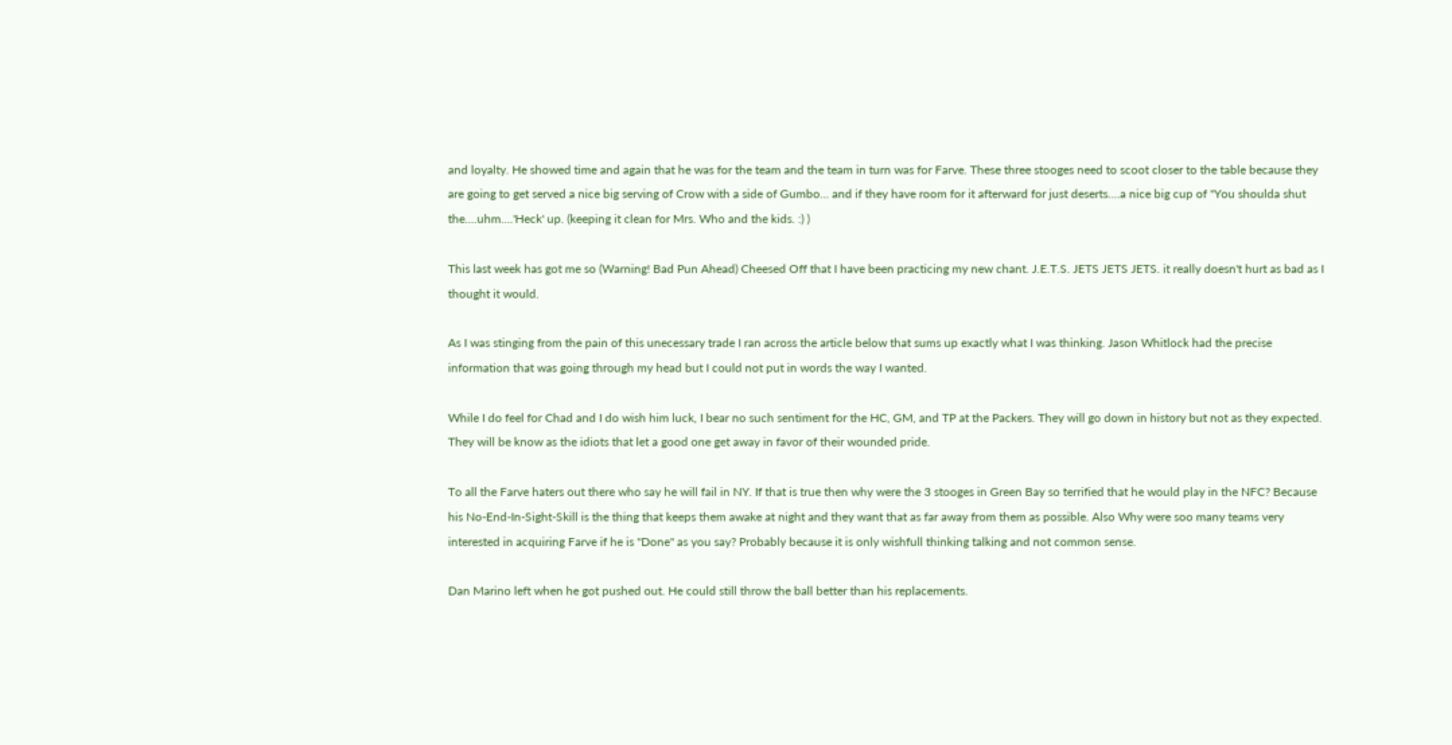and loyalty. He showed time and again that he was for the team and the team in turn was for Farve. These three stooges need to scoot closer to the table because they are going to get served a nice big serving of Crow with a side of Gumbo... and if they have room for it afterward for just deserts....a nice big cup of "You shoulda shut the....uhm....'Heck' up. (keeping it clean for Mrs. Who and the kids. :) )

This last week has got me so (Warning! Bad Pun Ahead) Cheesed Off that I have been practicing my new chant. J.E.T.S. JETS JETS JETS. it really doesn't hurt as bad as I thought it would.

As I was stinging from the pain of this unecessary trade I ran across the article below that sums up exactly what I was thinking. Jason Whitlock had the precise information that was going through my head but I could not put in words the way I wanted.

While I do feel for Chad and I do wish him luck, I bear no such sentiment for the HC, GM, and TP at the Packers. They will go down in history but not as they expected. They will be know as the idiots that let a good one get away in favor of their wounded pride.

To all the Farve haters out there who say he will fail in NY. If that is true then why were the 3 stooges in Green Bay so terrified that he would play in the NFC? Because his No-End-In-Sight-Skill is the thing that keeps them awake at night and they want that as far away from them as possible. Also Why were soo many teams very interested in acquiring Farve if he is "Done" as you say? Probably because it is only wishfull thinking talking and not common sense.

Dan Marino left when he got pushed out. He could still throw the ball better than his replacements.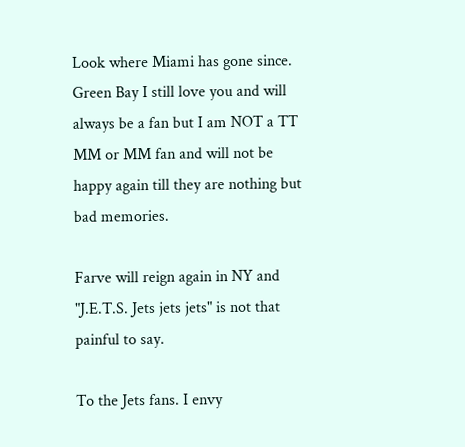Look where Miami has gone since. Green Bay I still love you and will always be a fan but I am NOT a TT MM or MM fan and will not be happy again till they are nothing but bad memories.

Farve will reign again in NY and "J.E.T.S. Jets jets jets" is not that painful to say.

To the Jets fans. I envy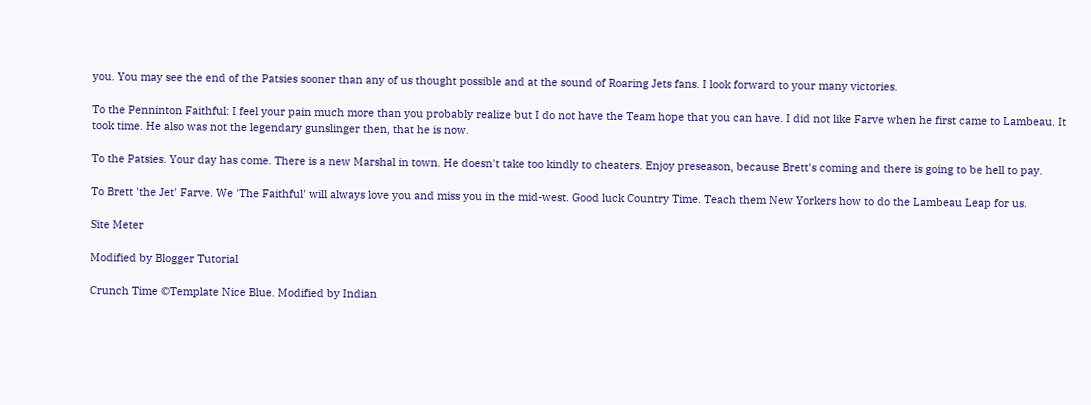you. You may see the end of the Patsies sooner than any of us thought possible and at the sound of Roaring Jets fans. I look forward to your many victories.

To the Penninton Faithful: I feel your pain much more than you probably realize but I do not have the Team hope that you can have. I did not like Farve when he first came to Lambeau. It took time. He also was not the legendary gunslinger then, that he is now.

To the Patsies. Your day has come. There is a new Marshal in town. He doesn't take too kindly to cheaters. Enjoy preseason, because Brett's coming and there is going to be hell to pay.

To Brett 'the Jet' Farve. We 'The Faithful' will always love you and miss you in the mid-west. Good luck Country Time. Teach them New Yorkers how to do the Lambeau Leap for us.

Site Meter

Modified by Blogger Tutorial

Crunch Time ©Template Nice Blue. Modified by Indian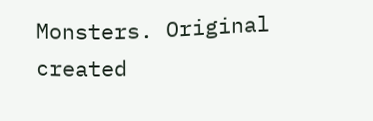Monsters. Original created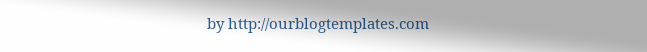by http://ourblogtemplates.com